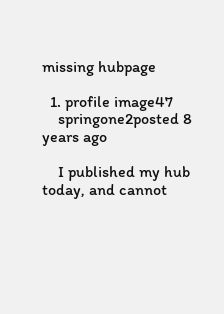missing hubpage

  1. profile image47
    springone2posted 8 years ago

    I published my hub today, and cannot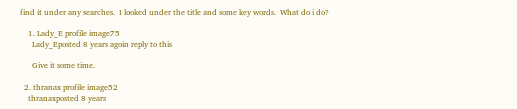find it under any searches.  I looked under the title and some key words.  What do i do?

    1. Lady_E profile image75
      Lady_Eposted 8 years agoin reply to this

      Give it some time.

  2. thranax profile image52
    thranaxposted 8 years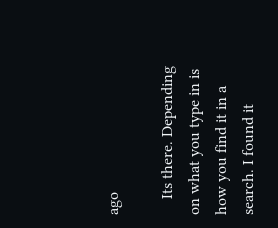ago

    Its there. Depending on what you type in is how you find it in a search. I found it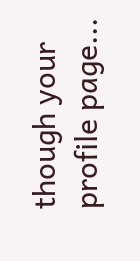though your profile page...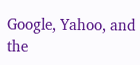Google, Yahoo, and the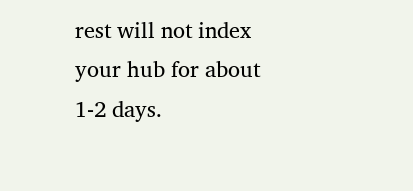rest will not index your hub for about 1-2 days.